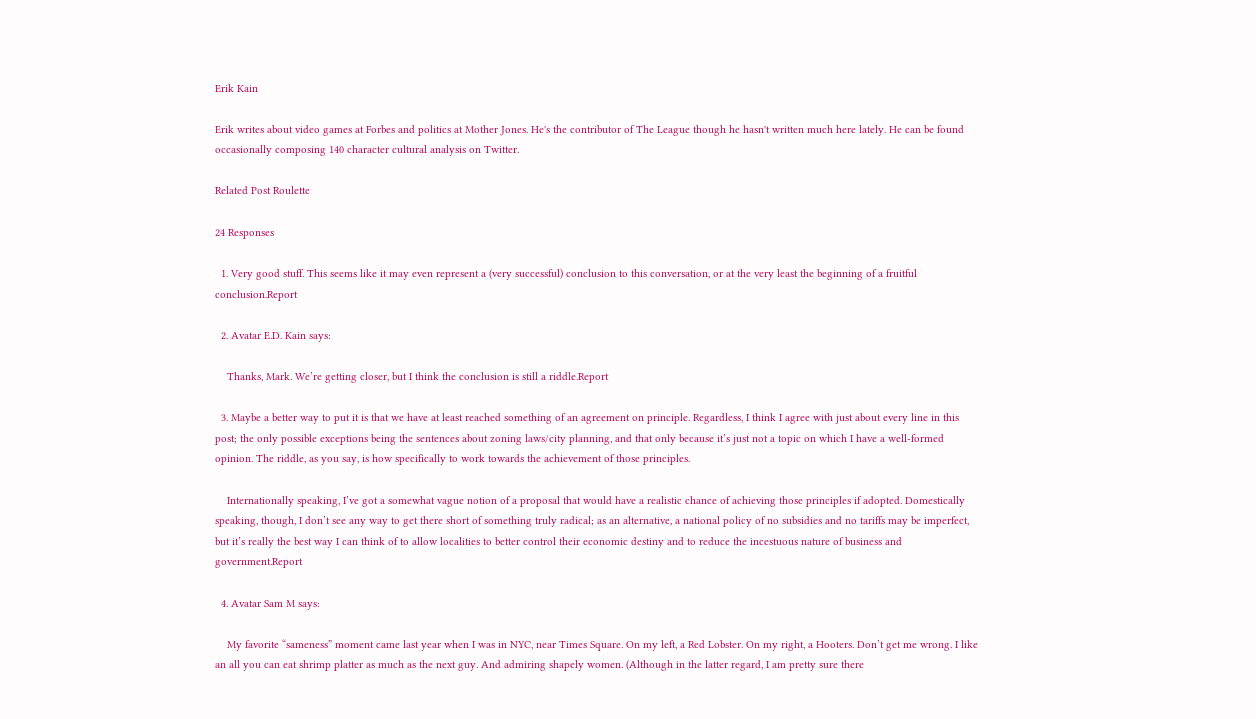Erik Kain

Erik writes about video games at Forbes and politics at Mother Jones. He's the contributor of The League though he hasn't written much here lately. He can be found occasionally composing 140 character cultural analysis on Twitter.

Related Post Roulette

24 Responses

  1. Very good stuff. This seems like it may even represent a (very successful) conclusion to this conversation, or at the very least the beginning of a fruitful conclusion.Report

  2. Avatar E.D. Kain says:

    Thanks, Mark. We’re getting closer, but I think the conclusion is still a riddle.Report

  3. Maybe a better way to put it is that we have at least reached something of an agreement on principle. Regardless, I think I agree with just about every line in this post; the only possible exceptions being the sentences about zoning laws/city planning, and that only because it’s just not a topic on which I have a well-formed opinion. The riddle, as you say, is how specifically to work towards the achievement of those principles.

    Internationally speaking, I’ve got a somewhat vague notion of a proposal that would have a realistic chance of achieving those principles if adopted. Domestically speaking, though, I don’t see any way to get there short of something truly radical; as an alternative, a national policy of no subsidies and no tariffs may be imperfect, but it’s really the best way I can think of to allow localities to better control their economic destiny and to reduce the incestuous nature of business and government.Report

  4. Avatar Sam M says:

    My favorite “sameness” moment came last year when I was in NYC, near Times Square. On my left, a Red Lobster. On my right, a Hooters. Don’t get me wrong. I like an all you can eat shrimp platter as much as the next guy. And admiring shapely women. (Although in the latter regard, I am pretty sure there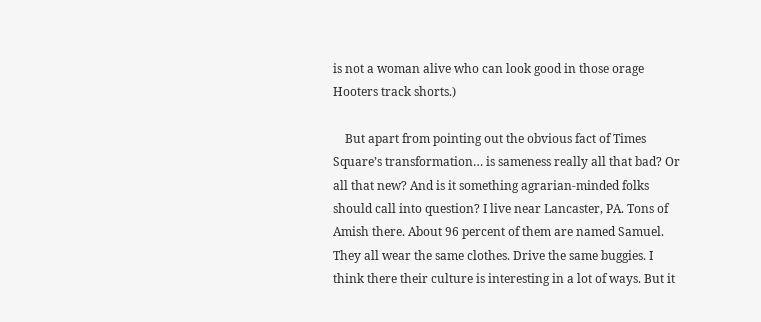is not a woman alive who can look good in those orage Hooters track shorts.)

    But apart from pointing out the obvious fact of Times Square’s transformation… is sameness really all that bad? Or all that new? And is it something agrarian-minded folks should call into question? I live near Lancaster, PA. Tons of Amish there. About 96 percent of them are named Samuel. They all wear the same clothes. Drive the same buggies. I think there their culture is interesting in a lot of ways. But it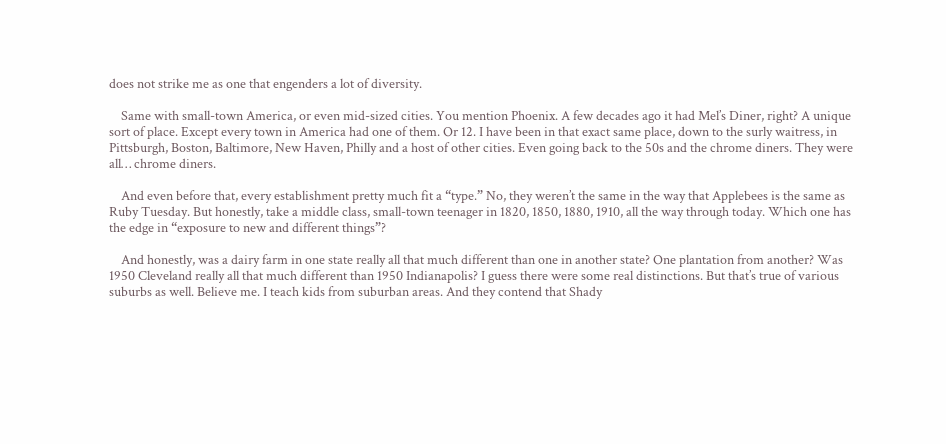does not strike me as one that engenders a lot of diversity.

    Same with small-town America, or even mid-sized cities. You mention Phoenix. A few decades ago it had Mel’s Diner, right? A unique sort of place. Except every town in America had one of them. Or 12. I have been in that exact same place, down to the surly waitress, in Pittsburgh, Boston, Baltimore, New Haven, Philly and a host of other cities. Even going back to the 50s and the chrome diners. They were all… chrome diners.

    And even before that, every establishment pretty much fit a “type.” No, they weren’t the same in the way that Applebees is the same as Ruby Tuesday. But honestly, take a middle class, small-town teenager in 1820, 1850, 1880, 1910, all the way through today. Which one has the edge in “exposure to new and different things”?

    And honestly, was a dairy farm in one state really all that much different than one in another state? One plantation from another? Was 1950 Cleveland really all that much different than 1950 Indianapolis? I guess there were some real distinctions. But that’s true of various suburbs as well. Believe me. I teach kids from suburban areas. And they contend that Shady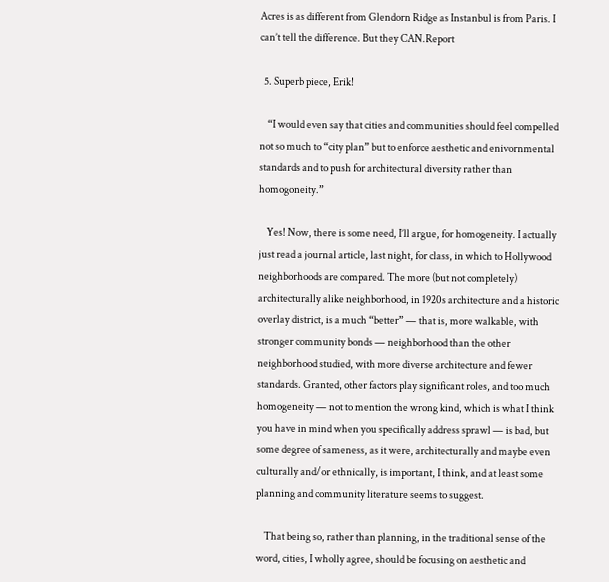Acres is as different from Glendorn Ridge as Instanbul is from Paris. I can’t tell the difference. But they CAN.Report

  5. Superb piece, Erik!

    “I would even say that cities and communities should feel compelled not so much to “city plan” but to enforce aesthetic and enivornmental standards and to push for architectural diversity rather than homogoneity.”

    Yes! Now, there is some need, I’ll argue, for homogeneity. I actually just read a journal article, last night, for class, in which to Hollywood neighborhoods are compared. The more (but not completely) architecturally alike neighborhood, in 1920s architecture and a historic overlay district, is a much “better” — that is, more walkable, with stronger community bonds — neighborhood than the other neighborhood studied, with more diverse architecture and fewer standards. Granted, other factors play significant roles, and too much homogeneity — not to mention the wrong kind, which is what I think you have in mind when you specifically address sprawl — is bad, but some degree of sameness, as it were, architecturally and maybe even culturally and/or ethnically, is important, I think, and at least some planning and community literature seems to suggest.

    That being so, rather than planning, in the traditional sense of the word, cities, I wholly agree, should be focusing on aesthetic and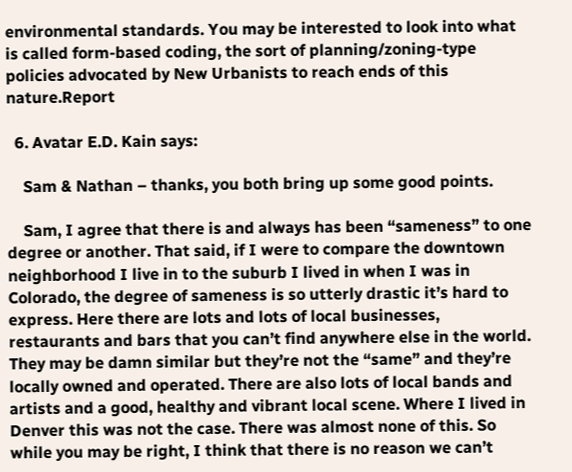environmental standards. You may be interested to look into what is called form-based coding, the sort of planning/zoning-type policies advocated by New Urbanists to reach ends of this nature.Report

  6. Avatar E.D. Kain says:

    Sam & Nathan – thanks, you both bring up some good points.

    Sam, I agree that there is and always has been “sameness” to one degree or another. That said, if I were to compare the downtown neighborhood I live in to the suburb I lived in when I was in Colorado, the degree of sameness is so utterly drastic it’s hard to express. Here there are lots and lots of local businesses, restaurants and bars that you can’t find anywhere else in the world. They may be damn similar but they’re not the “same” and they’re locally owned and operated. There are also lots of local bands and artists and a good, healthy and vibrant local scene. Where I lived in Denver this was not the case. There was almost none of this. So while you may be right, I think that there is no reason we can’t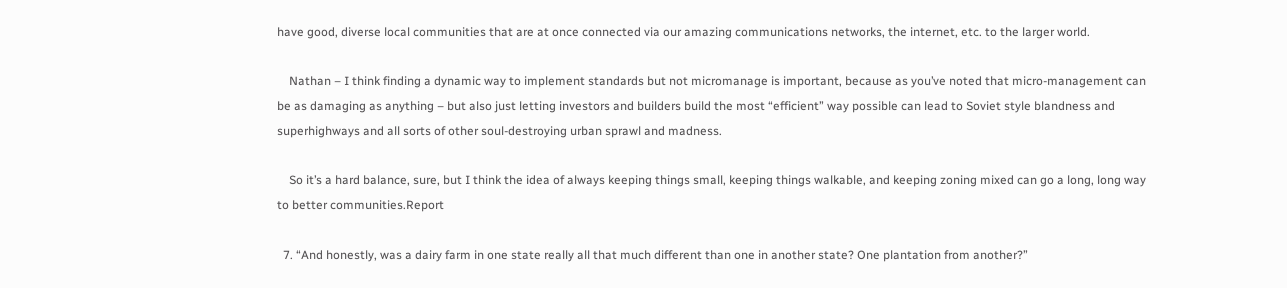have good, diverse local communities that are at once connected via our amazing communications networks, the internet, etc. to the larger world.

    Nathan – I think finding a dynamic way to implement standards but not micromanage is important, because as you’ve noted that micro-management can be as damaging as anything – but also just letting investors and builders build the most “efficient” way possible can lead to Soviet style blandness and superhighways and all sorts of other soul-destroying urban sprawl and madness.

    So it’s a hard balance, sure, but I think the idea of always keeping things small, keeping things walkable, and keeping zoning mixed can go a long, long way to better communities.Report

  7. “And honestly, was a dairy farm in one state really all that much different than one in another state? One plantation from another?”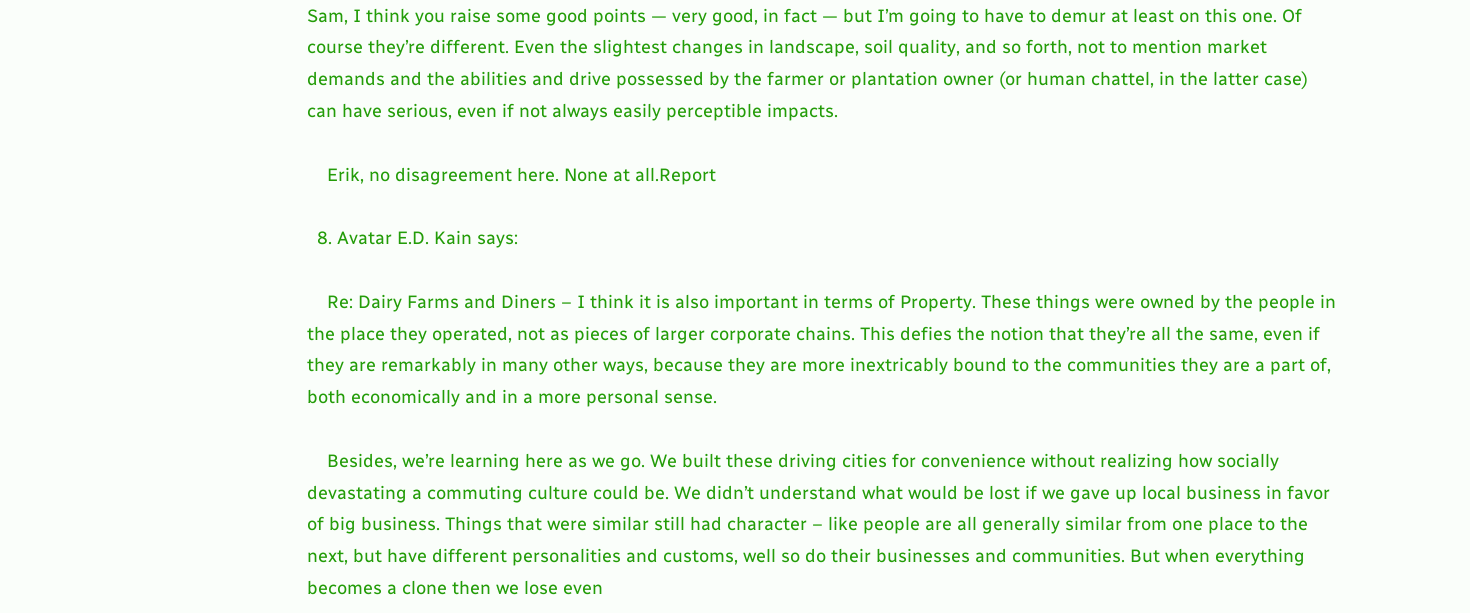Sam, I think you raise some good points — very good, in fact — but I’m going to have to demur at least on this one. Of course they’re different. Even the slightest changes in landscape, soil quality, and so forth, not to mention market demands and the abilities and drive possessed by the farmer or plantation owner (or human chattel, in the latter case) can have serious, even if not always easily perceptible impacts.

    Erik, no disagreement here. None at all.Report

  8. Avatar E.D. Kain says:

    Re: Dairy Farms and Diners – I think it is also important in terms of Property. These things were owned by the people in the place they operated, not as pieces of larger corporate chains. This defies the notion that they’re all the same, even if they are remarkably in many other ways, because they are more inextricably bound to the communities they are a part of, both economically and in a more personal sense.

    Besides, we’re learning here as we go. We built these driving cities for convenience without realizing how socially devastating a commuting culture could be. We didn’t understand what would be lost if we gave up local business in favor of big business. Things that were similar still had character – like people are all generally similar from one place to the next, but have different personalities and customs, well so do their businesses and communities. But when everything becomes a clone then we lose even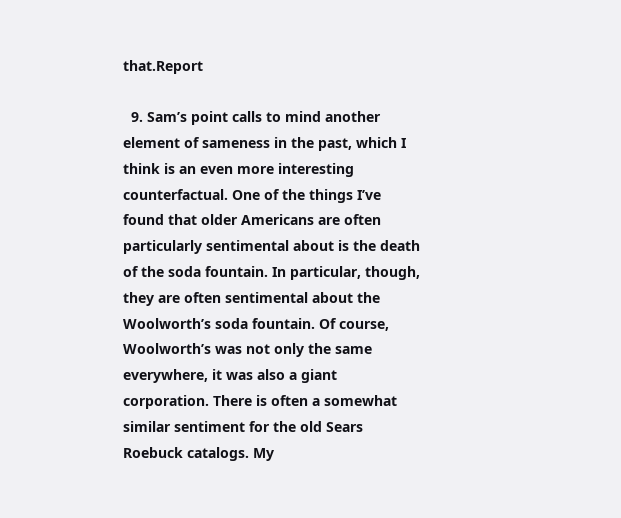that.Report

  9. Sam’s point calls to mind another element of sameness in the past, which I think is an even more interesting counterfactual. One of the things I’ve found that older Americans are often particularly sentimental about is the death of the soda fountain. In particular, though, they are often sentimental about the Woolworth’s soda fountain. Of course, Woolworth’s was not only the same everywhere, it was also a giant corporation. There is often a somewhat similar sentiment for the old Sears Roebuck catalogs. My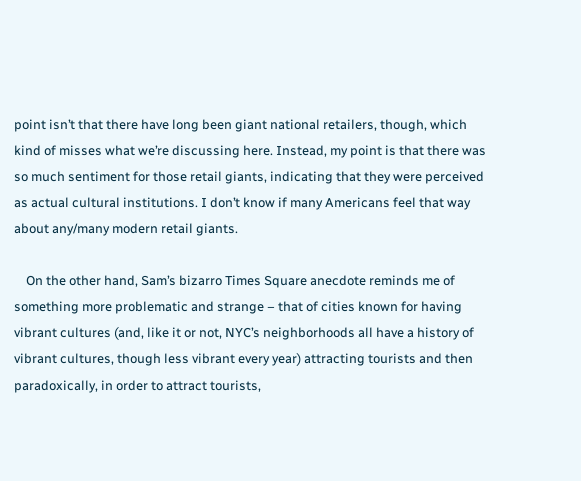point isn’t that there have long been giant national retailers, though, which kind of misses what we’re discussing here. Instead, my point is that there was so much sentiment for those retail giants, indicating that they were perceived as actual cultural institutions. I don’t know if many Americans feel that way about any/many modern retail giants.

    On the other hand, Sam’s bizarro Times Square anecdote reminds me of something more problematic and strange – that of cities known for having vibrant cultures (and, like it or not, NYC’s neighborhoods all have a history of vibrant cultures, though less vibrant every year) attracting tourists and then paradoxically, in order to attract tourists,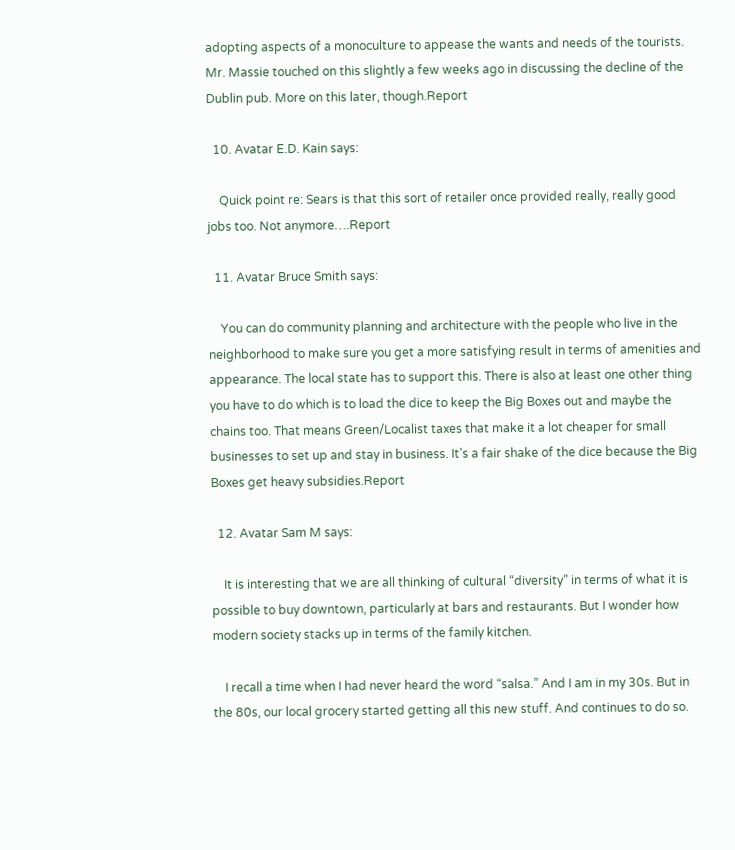adopting aspects of a monoculture to appease the wants and needs of the tourists. Mr. Massie touched on this slightly a few weeks ago in discussing the decline of the Dublin pub. More on this later, though.Report

  10. Avatar E.D. Kain says:

    Quick point re: Sears is that this sort of retailer once provided really, really good jobs too. Not anymore….Report

  11. Avatar Bruce Smith says:

    You can do community planning and architecture with the people who live in the neighborhood to make sure you get a more satisfying result in terms of amenities and appearance. The local state has to support this. There is also at least one other thing you have to do which is to load the dice to keep the Big Boxes out and maybe the chains too. That means Green/Localist taxes that make it a lot cheaper for small businesses to set up and stay in business. It’s a fair shake of the dice because the Big Boxes get heavy subsidies.Report

  12. Avatar Sam M says:

    It is interesting that we are all thinking of cultural “diversity” in terms of what it is possible to buy downtown, particularly at bars and restaurants. But I wonder how modern society stacks up in terms of the family kitchen.

    I recall a time when I had never heard the word “salsa.” And I am in my 30s. But in the 80s, our local grocery started getting all this new stuff. And continues to do so.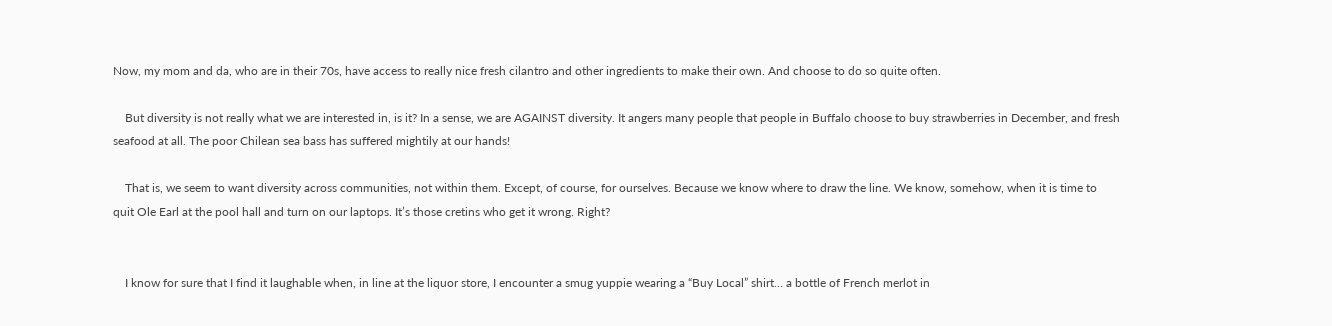Now, my mom and da, who are in their 70s, have access to really nice fresh cilantro and other ingredients to make their own. And choose to do so quite often.

    But diversity is not really what we are interested in, is it? In a sense, we are AGAINST diversity. It angers many people that people in Buffalo choose to buy strawberries in December, and fresh seafood at all. The poor Chilean sea bass has suffered mightily at our hands!

    That is, we seem to want diversity across communities, not within them. Except, of course, for ourselves. Because we know where to draw the line. We know, somehow, when it is time to quit Ole Earl at the pool hall and turn on our laptops. It’s those cretins who get it wrong. Right?


    I know for sure that I find it laughable when, in line at the liquor store, I encounter a smug yuppie wearing a “Buy Local” shirt… a bottle of French merlot in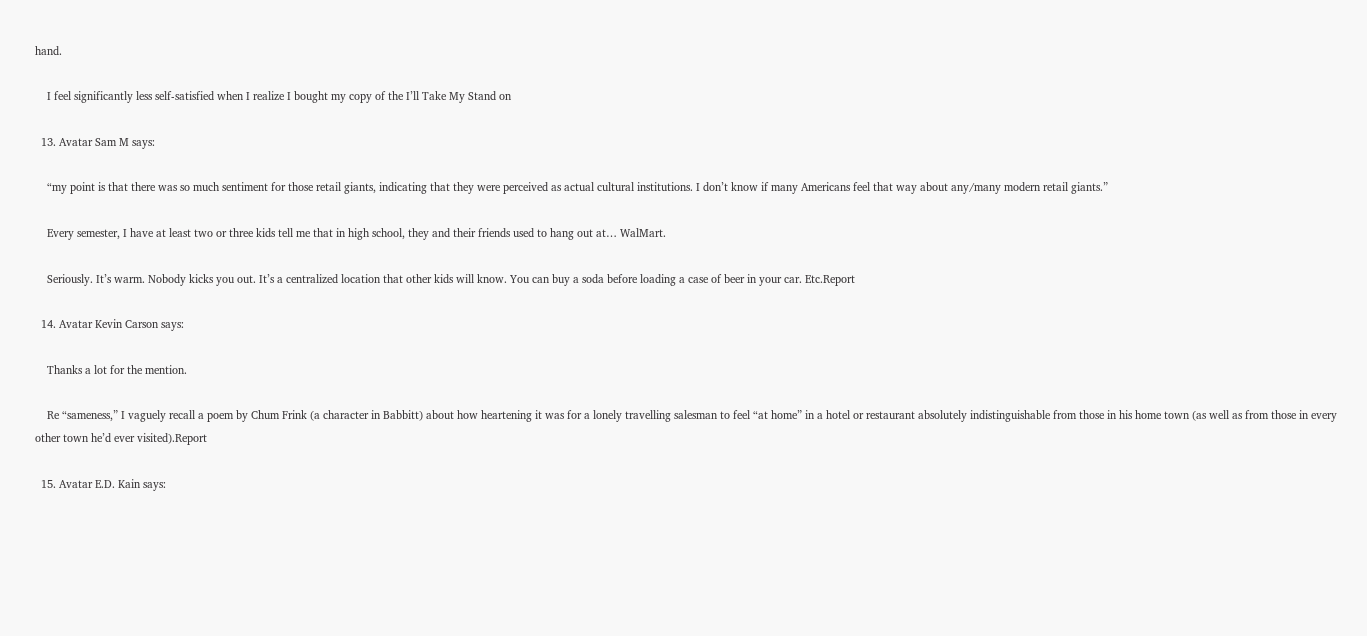hand.

    I feel significantly less self-satisfied when I realize I bought my copy of the I’ll Take My Stand on

  13. Avatar Sam M says:

    “my point is that there was so much sentiment for those retail giants, indicating that they were perceived as actual cultural institutions. I don’t know if many Americans feel that way about any/many modern retail giants.”

    Every semester, I have at least two or three kids tell me that in high school, they and their friends used to hang out at… WalMart.

    Seriously. It’s warm. Nobody kicks you out. It’s a centralized location that other kids will know. You can buy a soda before loading a case of beer in your car. Etc.Report

  14. Avatar Kevin Carson says:

    Thanks a lot for the mention.

    Re “sameness,” I vaguely recall a poem by Chum Frink (a character in Babbitt) about how heartening it was for a lonely travelling salesman to feel “at home” in a hotel or restaurant absolutely indistinguishable from those in his home town (as well as from those in every other town he’d ever visited).Report

  15. Avatar E.D. Kain says: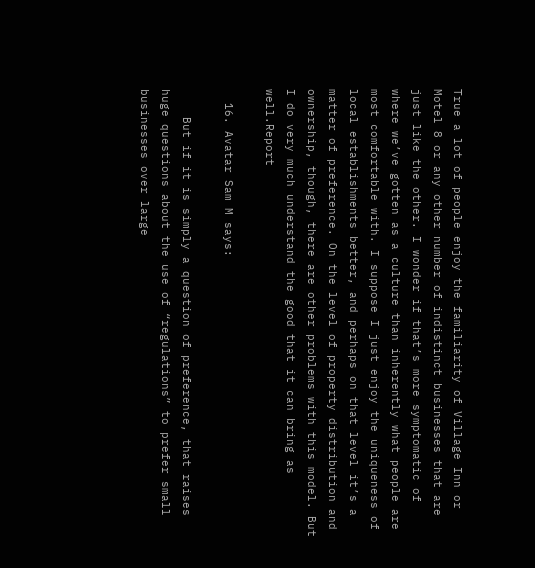True a lot of people enjoy the familiarity of Village Inn or Motel 8 or any other number of indistinct businesses that are just like the other. I wonder if that’s more symptomatic of where we’ve gotten as a culture than inherently what people are most comfortable with. I suppose I just enjoy the uniqueness of local establishments better, and perhaps on that level it’s a matter of preference. On the level of property distribution and ownership, though, there are other problems with this model. But I do very much understand the good that it can bring as well.Report

  16. Avatar Sam M says:

    But if it is simply a question of preference, that raises huge questions about the use of “regulations” to prefer small businesses over large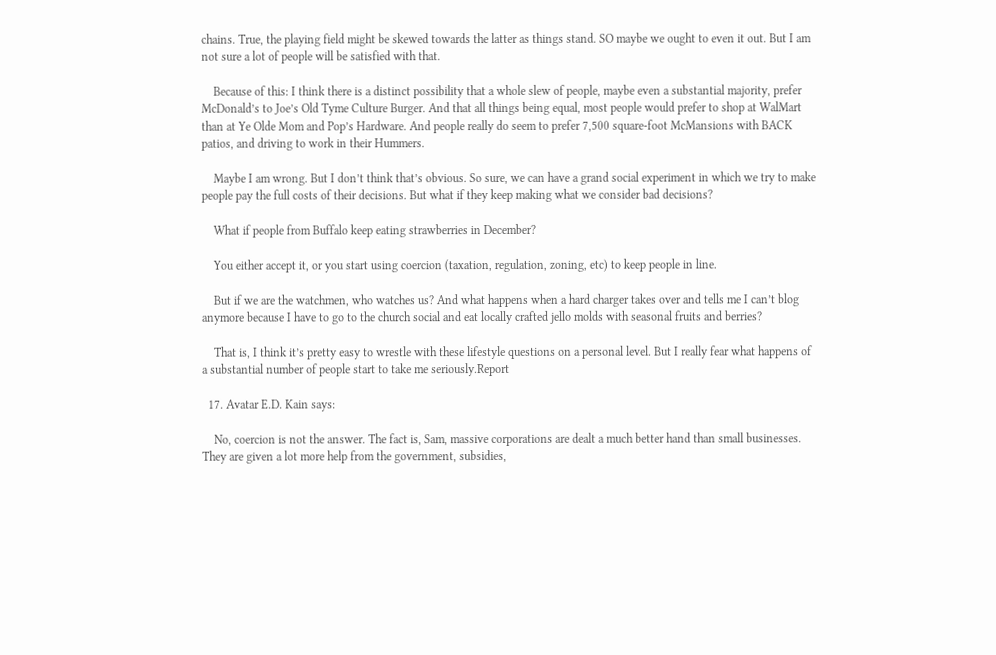chains. True, the playing field might be skewed towards the latter as things stand. SO maybe we ought to even it out. But I am not sure a lot of people will be satisfied with that.

    Because of this: I think there is a distinct possibility that a whole slew of people, maybe even a substantial majority, prefer McDonald’s to Joe’s Old Tyme Culture Burger. And that all things being equal, most people would prefer to shop at WalMart than at Ye Olde Mom and Pop’s Hardware. And people really do seem to prefer 7,500 square-foot McMansions with BACK patios, and driving to work in their Hummers.

    Maybe I am wrong. But I don’t think that’s obvious. So sure, we can have a grand social experiment in which we try to make people pay the full costs of their decisions. But what if they keep making what we consider bad decisions?

    What if people from Buffalo keep eating strawberries in December?

    You either accept it, or you start using coercion (taxation, regulation, zoning, etc) to keep people in line.

    But if we are the watchmen, who watches us? And what happens when a hard charger takes over and tells me I can’t blog anymore because I have to go to the church social and eat locally crafted jello molds with seasonal fruits and berries?

    That is, I think it’s pretty easy to wrestle with these lifestyle questions on a personal level. But I really fear what happens of a substantial number of people start to take me seriously.Report

  17. Avatar E.D. Kain says:

    No, coercion is not the answer. The fact is, Sam, massive corporations are dealt a much better hand than small businesses. They are given a lot more help from the government, subsidies,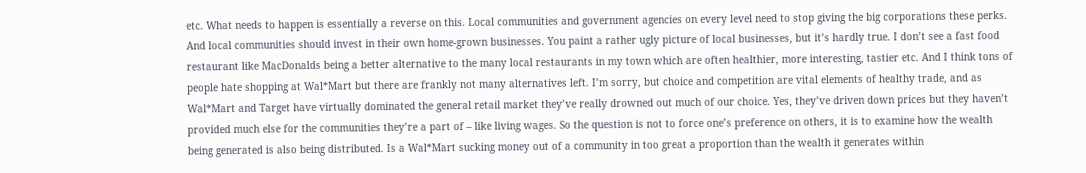etc. What needs to happen is essentially a reverse on this. Local communities and government agencies on every level need to stop giving the big corporations these perks. And local communities should invest in their own home-grown businesses. You paint a rather ugly picture of local businesses, but it’s hardly true. I don’t see a fast food restaurant like MacDonalds being a better alternative to the many local restaurants in my town which are often healthier, more interesting, tastier etc. And I think tons of people hate shopping at Wal*Mart but there are frankly not many alternatives left. I’m sorry, but choice and competition are vital elements of healthy trade, and as Wal*Mart and Target have virtually dominated the general retail market they’ve really drowned out much of our choice. Yes, they’ve driven down prices but they haven’t provided much else for the communities they’re a part of – like living wages. So the question is not to force one’s preference on others, it is to examine how the wealth being generated is also being distributed. Is a Wal*Mart sucking money out of a community in too great a proportion than the wealth it generates within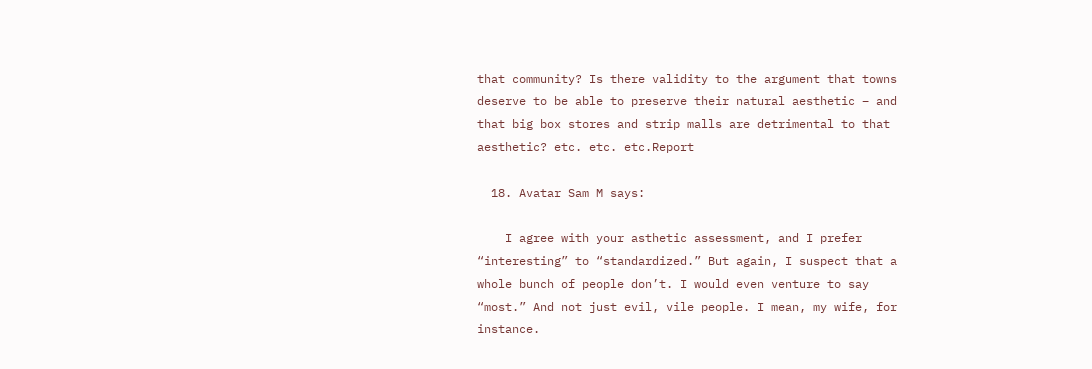that community? Is there validity to the argument that towns deserve to be able to preserve their natural aesthetic – and that big box stores and strip malls are detrimental to that aesthetic? etc. etc. etc.Report

  18. Avatar Sam M says:

    I agree with your asthetic assessment, and I prefer “interesting” to “standardized.” But again, I suspect that a whole bunch of people don’t. I would even venture to say “most.” And not just evil, vile people. I mean, my wife, for instance.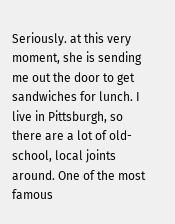Seriously. at this very moment, she is sending me out the door to get sandwiches for lunch. I live in Pittsburgh, so there are a lot of old-school, local joints around. One of the most famous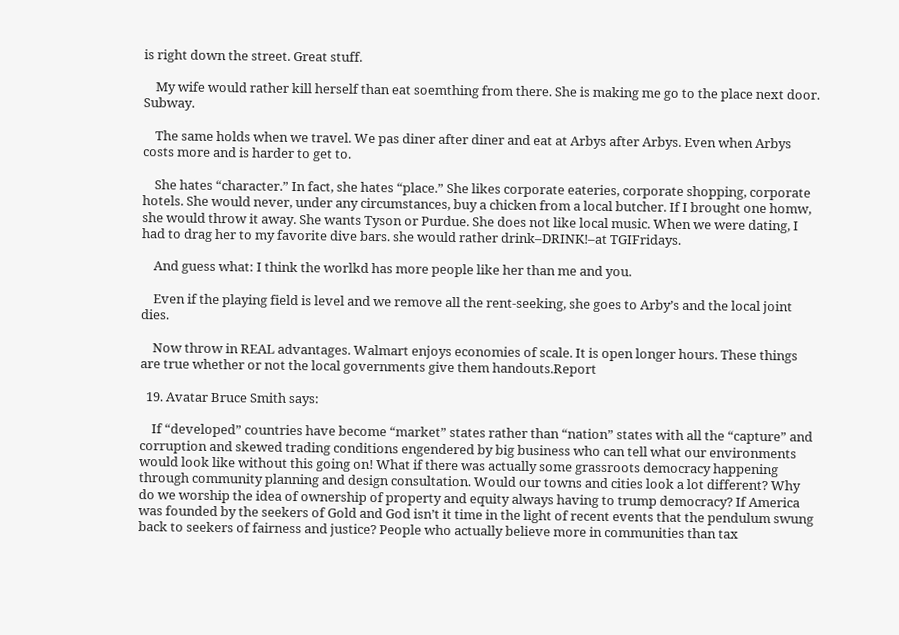is right down the street. Great stuff.

    My wife would rather kill herself than eat soemthing from there. She is making me go to the place next door. Subway.

    The same holds when we travel. We pas diner after diner and eat at Arbys after Arbys. Even when Arbys costs more and is harder to get to.

    She hates “character.” In fact, she hates “place.” She likes corporate eateries, corporate shopping, corporate hotels. She would never, under any circumstances, buy a chicken from a local butcher. If I brought one homw, she would throw it away. She wants Tyson or Purdue. She does not like local music. When we were dating, I had to drag her to my favorite dive bars. she would rather drink–DRINK!–at TGIFridays.

    And guess what: I think the worlkd has more people like her than me and you.

    Even if the playing field is level and we remove all the rent-seeking, she goes to Arby’s and the local joint dies.

    Now throw in REAL advantages. Walmart enjoys economies of scale. It is open longer hours. These things are true whether or not the local governments give them handouts.Report

  19. Avatar Bruce Smith says:

    If “developed” countries have become “market” states rather than “nation” states with all the “capture” and corruption and skewed trading conditions engendered by big business who can tell what our environments would look like without this going on! What if there was actually some grassroots democracy happening through community planning and design consultation. Would our towns and cities look a lot different? Why do we worship the idea of ownership of property and equity always having to trump democracy? If America was founded by the seekers of Gold and God isn’t it time in the light of recent events that the pendulum swung back to seekers of fairness and justice? People who actually believe more in communities than tax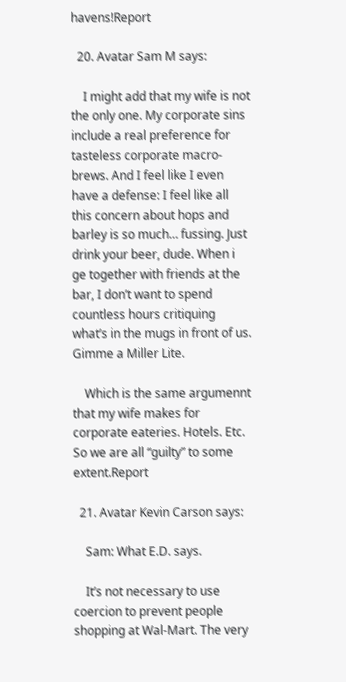havens!Report

  20. Avatar Sam M says:

    I might add that my wife is not the only one. My corporate sins include a real preference for tasteless corporate macro-brews. And I feel like I even have a defense: I feel like all this concern about hops and barley is so much… fussing. Just drink your beer, dude. When i ge together with friends at the bar, I don’t want to spend countless hours critiquing what’s in the mugs in front of us. Gimme a Miller Lite.

    Which is the same argumennt that my wife makes for corporate eateries. Hotels. Etc. So we are all “guilty” to some extent.Report

  21. Avatar Kevin Carson says:

    Sam: What E.D. says.

    It’s not necessary to use coercion to prevent people shopping at Wal-Mart. The very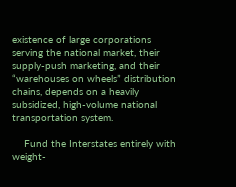existence of large corporations serving the national market, their supply-push marketing, and their “warehouses on wheels” distribution chains, depends on a heavily subsidized, high-volume national transportation system.

    Fund the Interstates entirely with weight-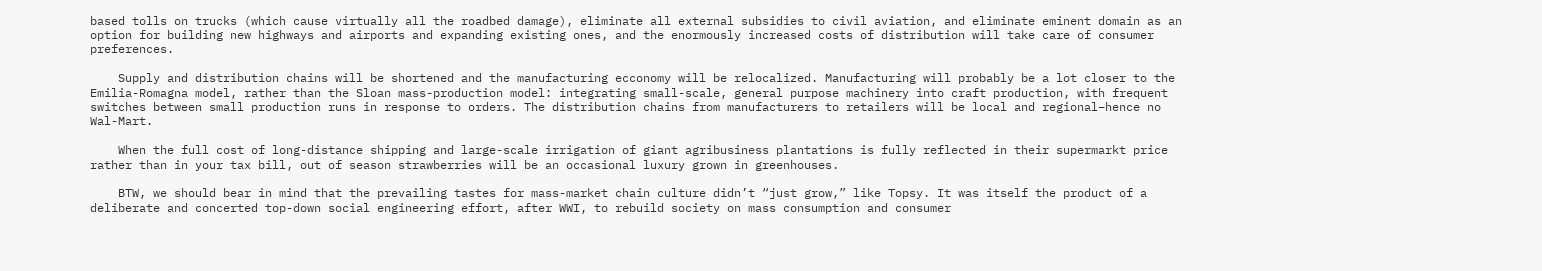based tolls on trucks (which cause virtually all the roadbed damage), eliminate all external subsidies to civil aviation, and eliminate eminent domain as an option for building new highways and airports and expanding existing ones, and the enormously increased costs of distribution will take care of consumer preferences.

    Supply and distribution chains will be shortened and the manufacturing ecconomy will be relocalized. Manufacturing will probably be a lot closer to the Emilia-Romagna model, rather than the Sloan mass-production model: integrating small-scale, general purpose machinery into craft production, with frequent switches between small production runs in response to orders. The distribution chains from manufacturers to retailers will be local and regional–hence no Wal-Mart.

    When the full cost of long-distance shipping and large-scale irrigation of giant agribusiness plantations is fully reflected in their supermarkt price rather than in your tax bill, out of season strawberries will be an occasional luxury grown in greenhouses.

    BTW, we should bear in mind that the prevailing tastes for mass-market chain culture didn’t “just grow,” like Topsy. It was itself the product of a deliberate and concerted top-down social engineering effort, after WWI, to rebuild society on mass consumption and consumer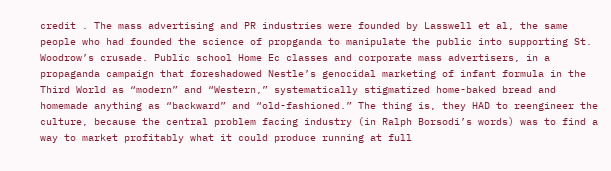credit . The mass advertising and PR industries were founded by Lasswell et al, the same people who had founded the science of propganda to manipulate the public into supporting St. Woodrow’s crusade. Public school Home Ec classes and corporate mass advertisers, in a propaganda campaign that foreshadowed Nestle’s genocidal marketing of infant formula in the Third World as “modern” and “Western,” systematically stigmatized home-baked bread and homemade anything as “backward” and “old-fashioned.” The thing is, they HAD to reengineer the culture, because the central problem facing industry (in Ralph Borsodi’s words) was to find a way to market profitably what it could produce running at full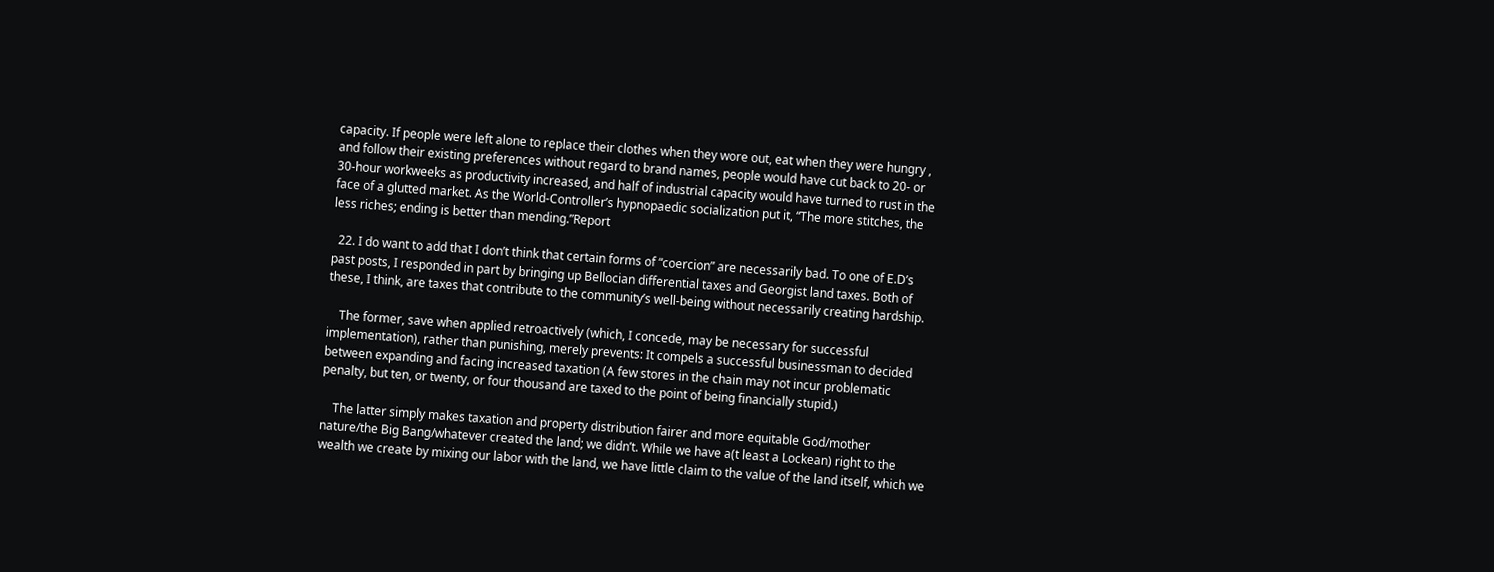capacity. If people were left alone to replace their clothes when they wore out, eat when they were hungry , and follow their existing preferences without regard to brand names, people would have cut back to 20- or 30-hour workweeks as productivity increased, and half of industrial capacity would have turned to rust in the face of a glutted market. As the World-Controller’s hypnopaedic socialization put it, “The more stitches, the less riches; ending is better than mending.”Report

  22. I do want to add that I don’t think that certain forms of “coercion” are necessarily bad. To one of E.D’s past posts, I responded in part by bringing up Bellocian differential taxes and Georgist land taxes. Both of these, I think, are taxes that contribute to the community’s well-being without necessarily creating hardship.

    The former, save when applied retroactively (which, I concede, may be necessary for successful implementation), rather than punishing, merely prevents: It compels a successful businessman to decided between expanding and facing increased taxation (A few stores in the chain may not incur problematic penalty, but ten, or twenty, or four thousand are taxed to the point of being financially stupid.)

    The latter simply makes taxation and property distribution fairer and more equitable God/mother nature/the Big Bang/whatever created the land; we didn’t. While we have a(t least a Lockean) right to the wealth we create by mixing our labor with the land, we have little claim to the value of the land itself, which we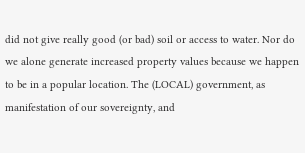did not give really good (or bad) soil or access to water. Nor do we alone generate increased property values because we happen to be in a popular location. The (LOCAL) government, as manifestation of our sovereignty, and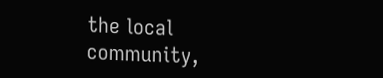the local community,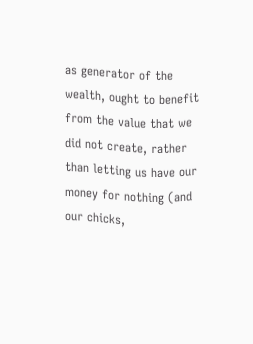as generator of the wealth, ought to benefit from the value that we did not create, rather than letting us have our money for nothing (and our chicks,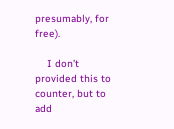presumably, for free).

    I don’t provided this to counter, but to add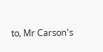to, Mr Carson’s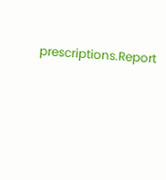prescriptions.Report